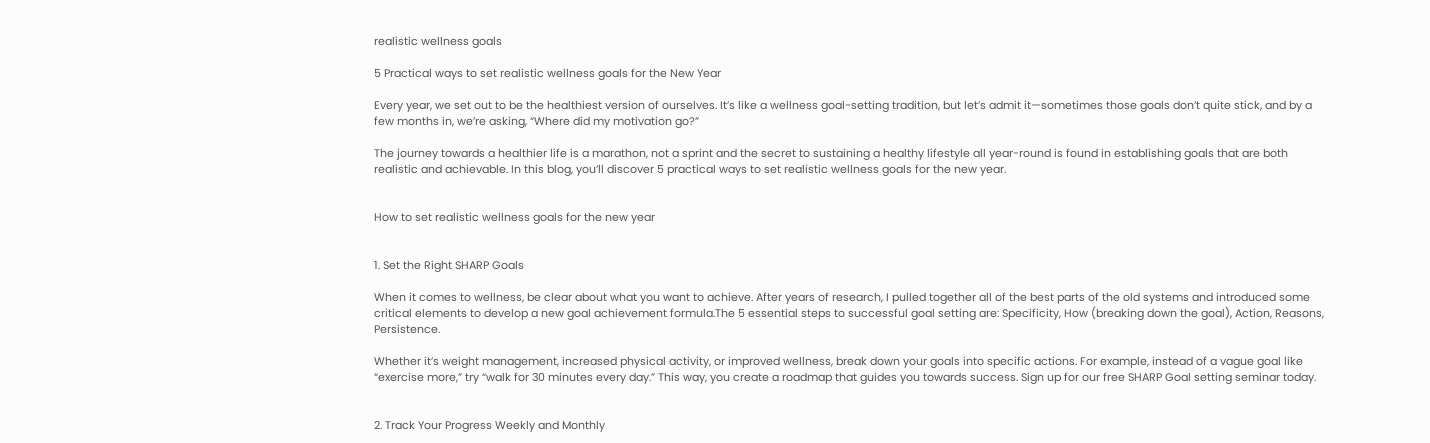realistic wellness goals

5 Practical ways to set realistic wellness goals for the New Year

Every year, we set out to be the healthiest version of ourselves. It’s like a wellness goal-setting tradition, but let’s admit it—sometimes those goals don’t quite stick, and by a few months in, we’re asking, “Where did my motivation go?”

The journey towards a healthier life is a marathon, not a sprint and the secret to sustaining a healthy lifestyle all year-round is found in establishing goals that are both realistic and achievable. In this blog, you’ll discover 5 practical ways to set realistic wellness goals for the new year.


How to set realistic wellness goals for the new year


1. Set the Right SHARP Goals

When it comes to wellness, be clear about what you want to achieve. After years of research, I pulled together all of the best parts of the old systems and introduced some critical elements to develop a new goal achievement formula.The 5 essential steps to successful goal setting are: Specificity, How (breaking down the goal), Action, Reasons, Persistence.

Whether it’s weight management, increased physical activity, or improved wellness, break down your goals into specific actions. For example, instead of a vague goal like “exercise more,” try “walk for 30 minutes every day.” This way, you create a roadmap that guides you towards success. Sign up for our free SHARP Goal setting seminar today.


2. Track Your Progress Weekly and Monthly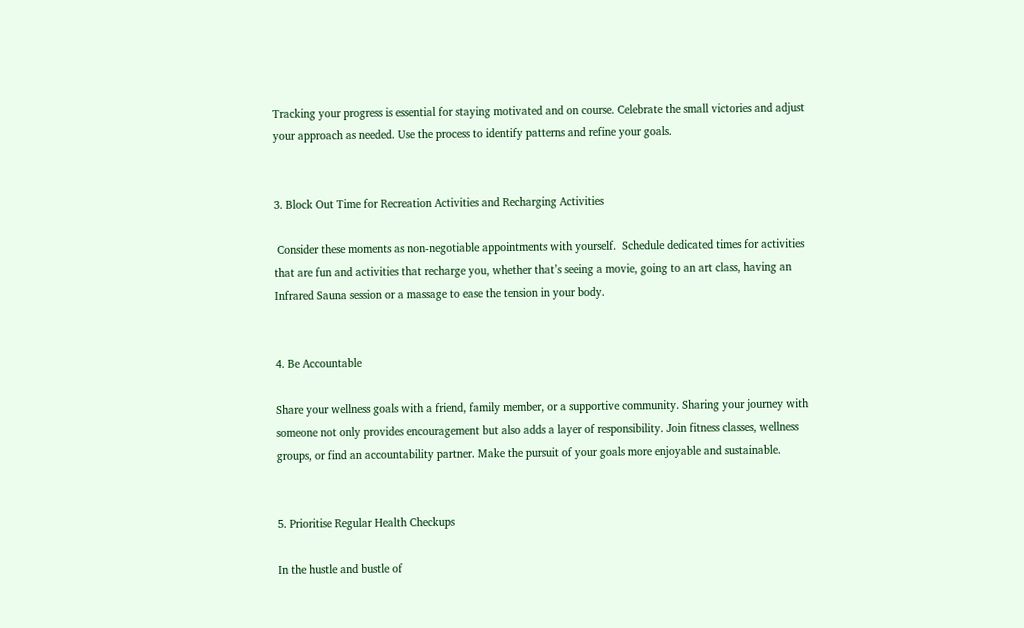Tracking your progress is essential for staying motivated and on course. Celebrate the small victories and adjust your approach as needed. Use the process to identify patterns and refine your goals.


3. Block Out Time for Recreation Activities and Recharging Activities

 Consider these moments as non-negotiable appointments with yourself.  Schedule dedicated times for activities that are fun and activities that recharge you, whether that’s seeing a movie, going to an art class, having an Infrared Sauna session or a massage to ease the tension in your body.


4. Be Accountable

Share your wellness goals with a friend, family member, or a supportive community. Sharing your journey with someone not only provides encouragement but also adds a layer of responsibility. Join fitness classes, wellness groups, or find an accountability partner. Make the pursuit of your goals more enjoyable and sustainable.


5. Prioritise Regular Health Checkups

In the hustle and bustle of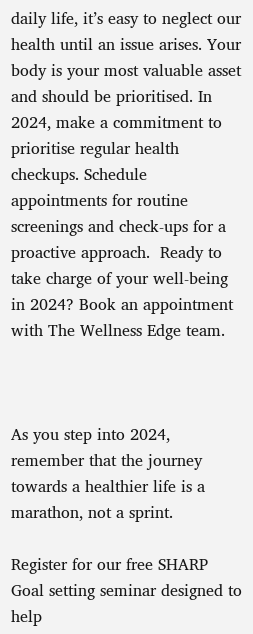daily life, it’s easy to neglect our health until an issue arises. Your body is your most valuable asset and should be prioritised. In 2024, make a commitment to prioritise regular health checkups. Schedule appointments for routine screenings and check-ups for a proactive approach.  Ready to take charge of your well-being in 2024? Book an appointment with The Wellness Edge team.



As you step into 2024, remember that the journey towards a healthier life is a marathon, not a sprint.

Register for our free SHARP Goal setting seminar designed to help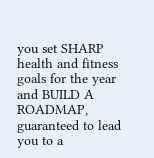you set SHARP health and fitness goals for the year and BUILD A ROADMAP, guaranteed to lead you to a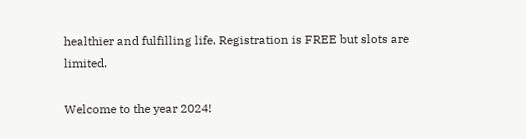healthier and fulfilling life. Registration is FREE but slots are limited.

Welcome to the year 2024!